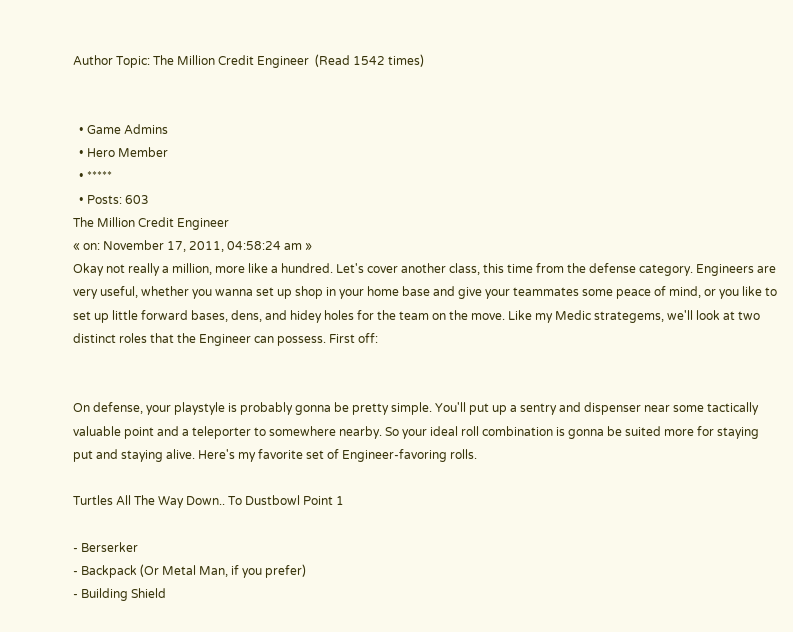Author Topic: The Million Credit Engineer  (Read 1542 times)


  • Game Admins
  • Hero Member
  • *****
  • Posts: 603
The Million Credit Engineer
« on: November 17, 2011, 04:58:24 am »
Okay not really a million, more like a hundred. Let's cover another class, this time from the defense category. Engineers are very useful, whether you wanna set up shop in your home base and give your teammates some peace of mind, or you like to set up little forward bases, dens, and hidey holes for the team on the move. Like my Medic strategems, we'll look at two distinct roles that the Engineer can possess. First off:


On defense, your playstyle is probably gonna be pretty simple. You'll put up a sentry and dispenser near some tactically valuable point and a teleporter to somewhere nearby. So your ideal roll combination is gonna be suited more for staying put and staying alive. Here's my favorite set of Engineer-favoring rolls.

Turtles All The Way Down.. To Dustbowl Point 1

- Berserker
- Backpack (Or Metal Man, if you prefer)
- Building Shield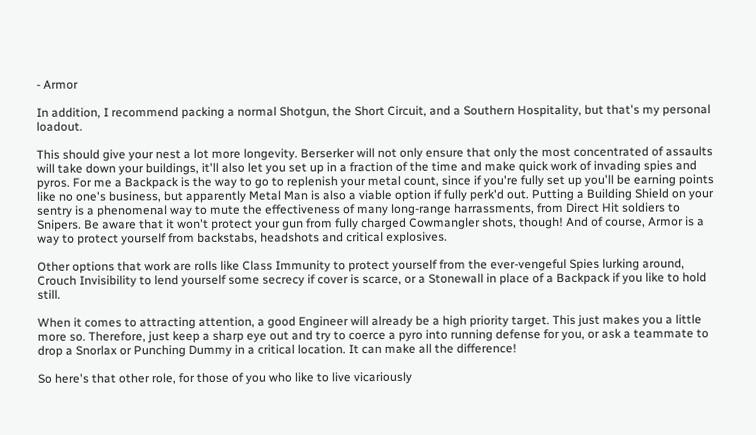- Armor

In addition, I recommend packing a normal Shotgun, the Short Circuit, and a Southern Hospitality, but that's my personal loadout.

This should give your nest a lot more longevity. Berserker will not only ensure that only the most concentrated of assaults will take down your buildings, it'll also let you set up in a fraction of the time and make quick work of invading spies and pyros. For me a Backpack is the way to go to replenish your metal count, since if you're fully set up you'll be earning points like no one's business, but apparently Metal Man is also a viable option if fully perk'd out. Putting a Building Shield on your sentry is a phenomenal way to mute the effectiveness of many long-range harrassments, from Direct Hit soldiers to Snipers. Be aware that it won't protect your gun from fully charged Cowmangler shots, though! And of course, Armor is a way to protect yourself from backstabs, headshots and critical explosives.

Other options that work are rolls like Class Immunity to protect yourself from the ever-vengeful Spies lurking around, Crouch Invisibility to lend yourself some secrecy if cover is scarce, or a Stonewall in place of a Backpack if you like to hold still.

When it comes to attracting attention, a good Engineer will already be a high priority target. This just makes you a little more so. Therefore, just keep a sharp eye out and try to coerce a pyro into running defense for you, or ask a teammate to drop a Snorlax or Punching Dummy in a critical location. It can make all the difference!

So here's that other role, for those of you who like to live vicariously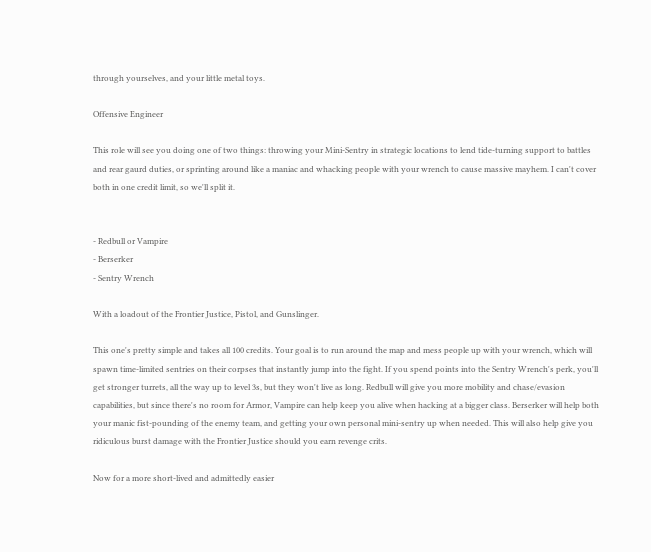through yourselves, and your little metal toys.

Offensive Engineer

This role will see you doing one of two things: throwing your Mini-Sentry in strategic locations to lend tide-turning support to battles and rear gaurd duties, or sprinting around like a maniac and whacking people with your wrench to cause massive mayhem. I can't cover both in one credit limit, so we'll split it.


- Redbull or Vampire
- Berserker
- Sentry Wrench

With a loadout of the Frontier Justice, Pistol, and Gunslinger.

This one's pretty simple and takes all 100 credits. Your goal is to run around the map and mess people up with your wrench, which will spawn time-limited sentries on their corpses that instantly jump into the fight. If you spend points into the Sentry Wrench's perk, you'll get stronger turrets, all the way up to level 3s, but they won't live as long. Redbull will give you more mobility and chase/evasion capabilities, but since there's no room for Armor, Vampire can help keep you alive when hacking at a bigger class. Berserker will help both your manic fist-pounding of the enemy team, and getting your own personal mini-sentry up when needed. This will also help give you ridiculous burst damage with the Frontier Justice should you earn revenge crits.

Now for a more short-lived and admittedly easier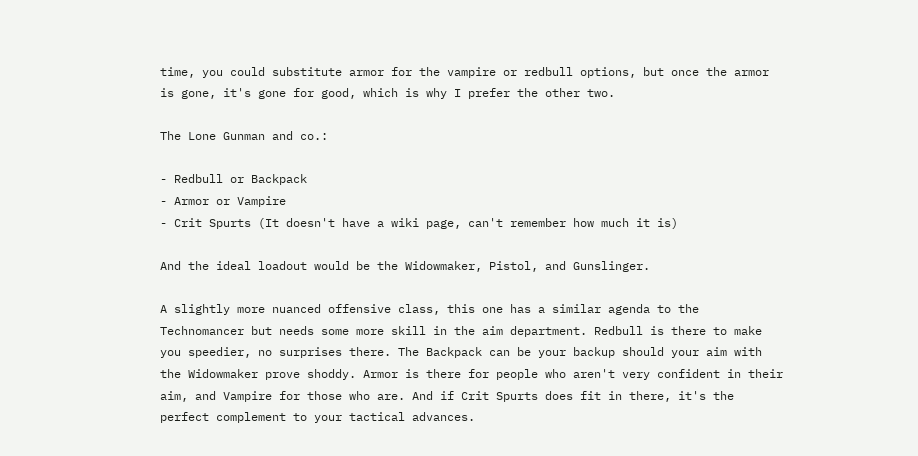time, you could substitute armor for the vampire or redbull options, but once the armor is gone, it's gone for good, which is why I prefer the other two.

The Lone Gunman and co.:

- Redbull or Backpack
- Armor or Vampire
- Crit Spurts (It doesn't have a wiki page, can't remember how much it is)

And the ideal loadout would be the Widowmaker, Pistol, and Gunslinger.

A slightly more nuanced offensive class, this one has a similar agenda to the Technomancer but needs some more skill in the aim department. Redbull is there to make you speedier, no surprises there. The Backpack can be your backup should your aim with the Widowmaker prove shoddy. Armor is there for people who aren't very confident in their aim, and Vampire for those who are. And if Crit Spurts does fit in there, it's the perfect complement to your tactical advances.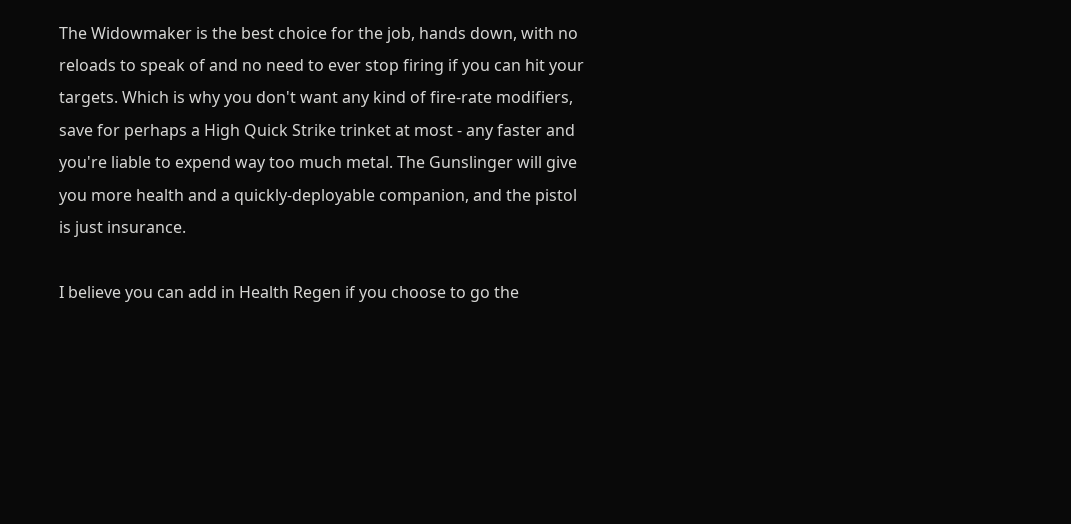The Widowmaker is the best choice for the job, hands down, with no reloads to speak of and no need to ever stop firing if you can hit your targets. Which is why you don't want any kind of fire-rate modifiers, save for perhaps a High Quick Strike trinket at most - any faster and you're liable to expend way too much metal. The Gunslinger will give you more health and a quickly-deployable companion, and the pistol is just insurance.

I believe you can add in Health Regen if you choose to go the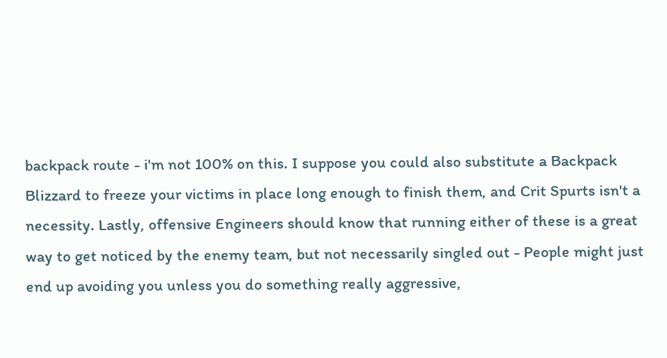backpack route - i'm not 100% on this. I suppose you could also substitute a Backpack Blizzard to freeze your victims in place long enough to finish them, and Crit Spurts isn't a necessity. Lastly, offensive Engineers should know that running either of these is a great way to get noticed by the enemy team, but not necessarily singled out - People might just end up avoiding you unless you do something really aggressive,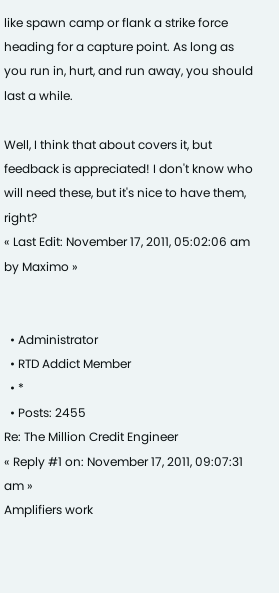like spawn camp or flank a strike force heading for a capture point. As long as you run in, hurt, and run away, you should last a while.

Well, I think that about covers it, but feedback is appreciated! I don't know who will need these, but it's nice to have them, right?
« Last Edit: November 17, 2011, 05:02:06 am by Maximo »


  • Administrator
  • RTD Addict Member
  • *
  • Posts: 2455
Re: The Million Credit Engineer
« Reply #1 on: November 17, 2011, 09:07:31 am »
Amplifiers work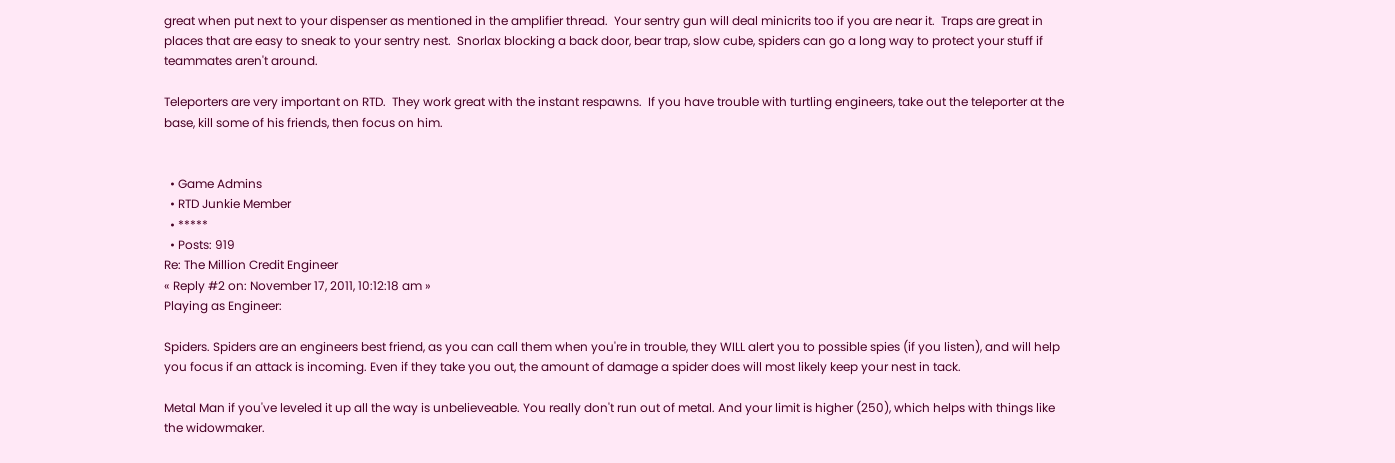great when put next to your dispenser as mentioned in the amplifier thread.  Your sentry gun will deal minicrits too if you are near it.  Traps are great in places that are easy to sneak to your sentry nest.  Snorlax blocking a back door, bear trap, slow cube, spiders can go a long way to protect your stuff if teammates aren't around.

Teleporters are very important on RTD.  They work great with the instant respawns.  If you have trouble with turtling engineers, take out the teleporter at the base, kill some of his friends, then focus on him.


  • Game Admins
  • RTD Junkie Member
  • *****
  • Posts: 919
Re: The Million Credit Engineer
« Reply #2 on: November 17, 2011, 10:12:18 am »
Playing as Engineer:

Spiders. Spiders are an engineers best friend, as you can call them when you're in trouble, they WILL alert you to possible spies (if you listen), and will help you focus if an attack is incoming. Even if they take you out, the amount of damage a spider does will most likely keep your nest in tack.

Metal Man if you've leveled it up all the way is unbelieveable. You really don't run out of metal. And your limit is higher (250), which helps with things like the widowmaker.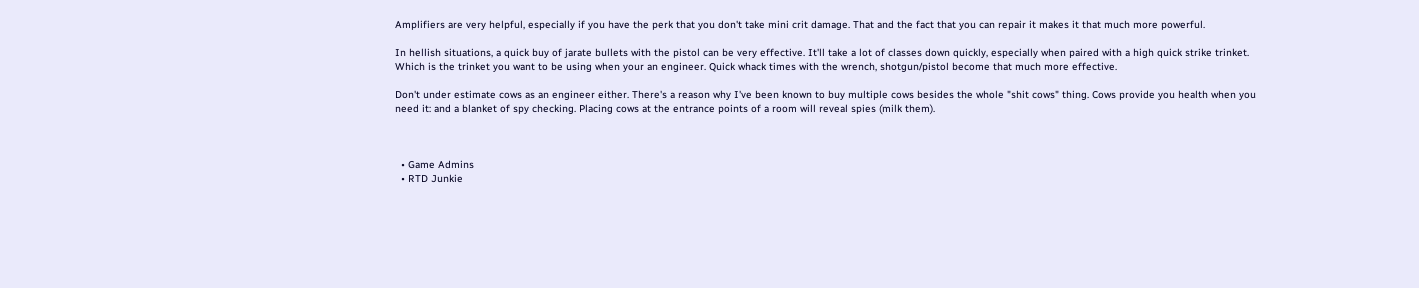Amplifiers are very helpful, especially if you have the perk that you don't take mini crit damage. That and the fact that you can repair it makes it that much more powerful.

In hellish situations, a quick buy of jarate bullets with the pistol can be very effective. It'll take a lot of classes down quickly, especially when paired with a high quick strike trinket.  Which is the trinket you want to be using when your an engineer. Quick whack times with the wrench, shotgun/pistol become that much more effective.

Don't under estimate cows as an engineer either. There's a reason why I've been known to buy multiple cows besides the whole "shit cows" thing. Cows provide you health when you need it: and a blanket of spy checking. Placing cows at the entrance points of a room will reveal spies (milk them).



  • Game Admins
  • RTD Junkie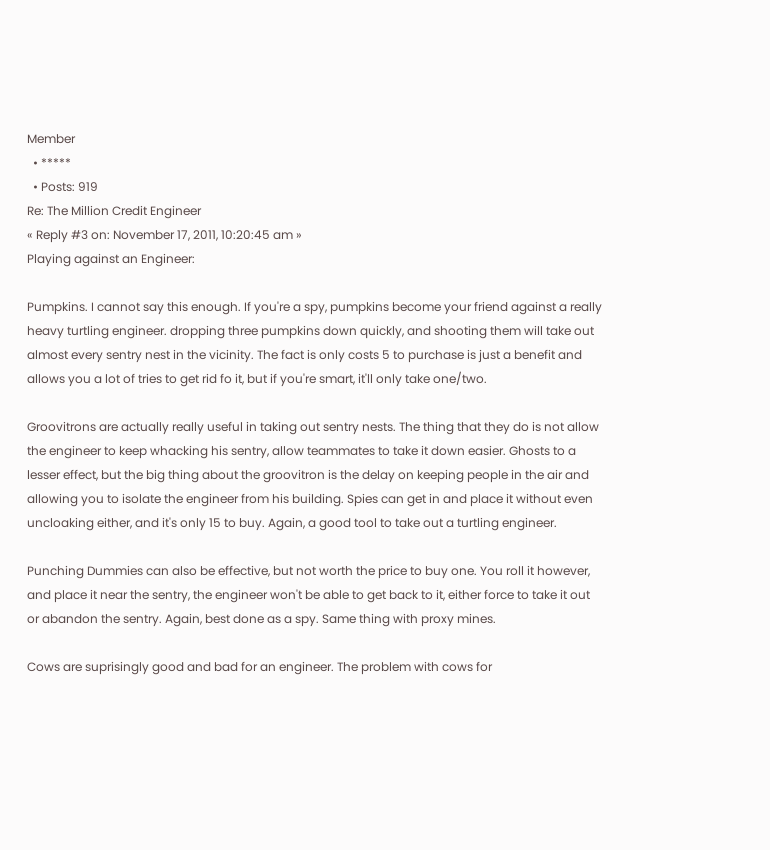Member
  • *****
  • Posts: 919
Re: The Million Credit Engineer
« Reply #3 on: November 17, 2011, 10:20:45 am »
Playing against an Engineer:

Pumpkins. I cannot say this enough. If you're a spy, pumpkins become your friend against a really heavy turtling engineer. dropping three pumpkins down quickly, and shooting them will take out almost every sentry nest in the vicinity. The fact is only costs 5 to purchase is just a benefit and allows you a lot of tries to get rid fo it, but if you're smart, it'll only take one/two.

Groovitrons are actually really useful in taking out sentry nests. The thing that they do is not allow the engineer to keep whacking his sentry, allow teammates to take it down easier. Ghosts to a lesser effect, but the big thing about the groovitron is the delay on keeping people in the air and allowing you to isolate the engineer from his building. Spies can get in and place it without even uncloaking either, and it's only 15 to buy. Again, a good tool to take out a turtling engineer.

Punching Dummies can also be effective, but not worth the price to buy one. You roll it however, and place it near the sentry, the engineer won't be able to get back to it, either force to take it out or abandon the sentry. Again, best done as a spy. Same thing with proxy mines.

Cows are suprisingly good and bad for an engineer. The problem with cows for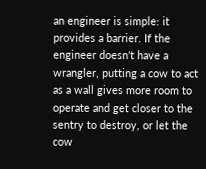an engineer is simple: it provides a barrier. If the engineer doesn't have a wrangler, putting a cow to act as a wall gives more room to operate and get closer to the sentry to destroy, or let the cow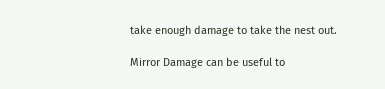take enough damage to take the nest out.

Mirror Damage can be useful to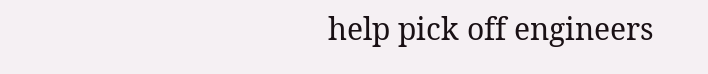help pick off engineers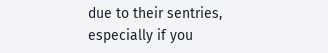due to their sentries, especially if you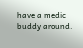have a medic buddy around.